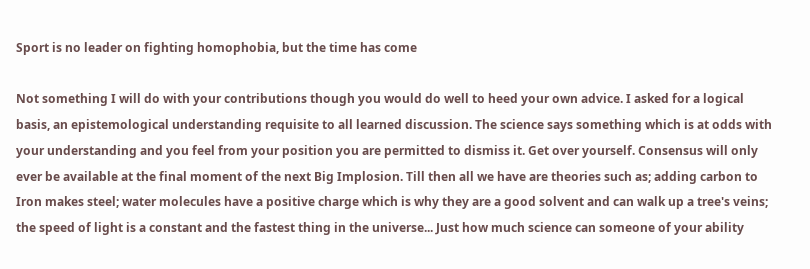Sport is no leader on fighting homophobia, but the time has come

Not something I will do with your contributions though you would do well to heed your own advice. I asked for a logical basis, an epistemological understanding requisite to all learned discussion. The science says something which is at odds with your understanding and you feel from your position you are permitted to dismiss it. Get over yourself. Consensus will only ever be available at the final moment of the next Big Implosion. Till then all we have are theories such as; adding carbon to Iron makes steel; water molecules have a positive charge which is why they are a good solvent and can walk up a tree's veins; the speed of light is a constant and the fastest thing in the universe... Just how much science can someone of your ability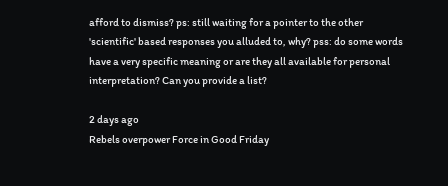afford to dismiss? ps: still waiting for a pointer to the other 'scientific' based responses you alluded to, why? pss: do some words have a very specific meaning or are they all available for personal interpretation? Can you provide a list?

2 days ago
Rebels overpower Force in Good Friday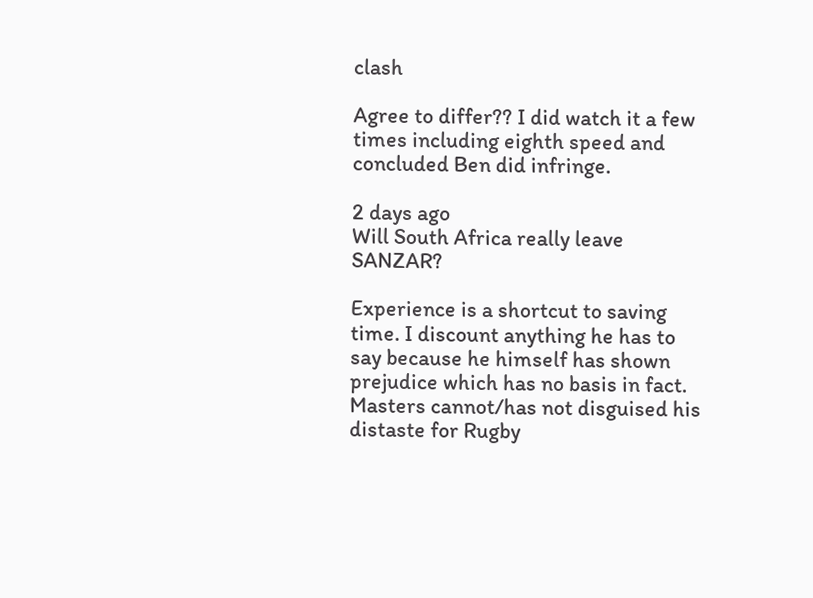clash

Agree to differ?? I did watch it a few times including eighth speed and concluded Ben did infringe.

2 days ago
Will South Africa really leave SANZAR?

Experience is a shortcut to saving time. I discount anything he has to say because he himself has shown prejudice which has no basis in fact. Masters cannot/has not disguised his distaste for Rugby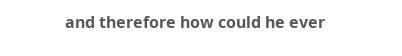and therefore how could he ever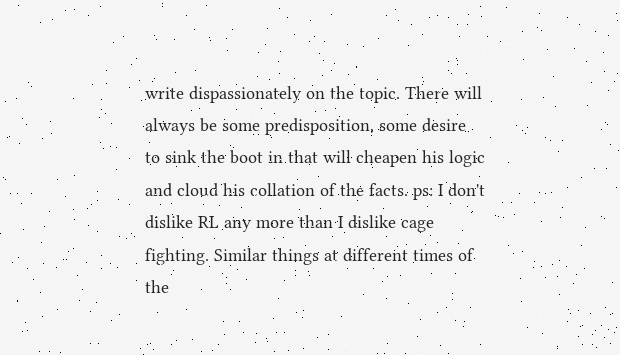write dispassionately on the topic. There will always be some predisposition, some desire to sink the boot in that will cheapen his logic and cloud his collation of the facts. ps: I don't dislike RL any more than I dislike cage fighting. Similar things at different times of the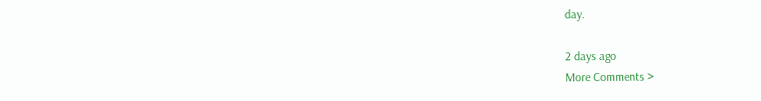day.

2 days ago
More Comments >